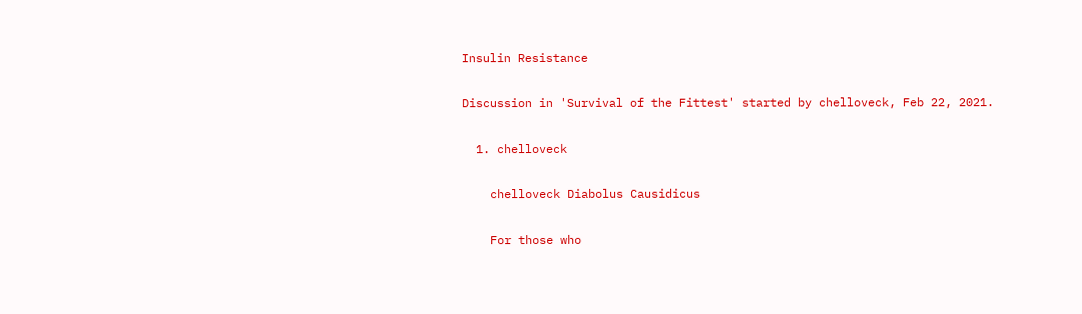Insulin Resistance

Discussion in 'Survival of the Fittest' started by chelloveck, Feb 22, 2021.

  1. chelloveck

    chelloveck Diabolus Causidicus

    For those who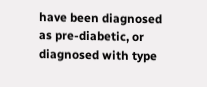have been diagnosed as pre-diabetic, or diagnosed with type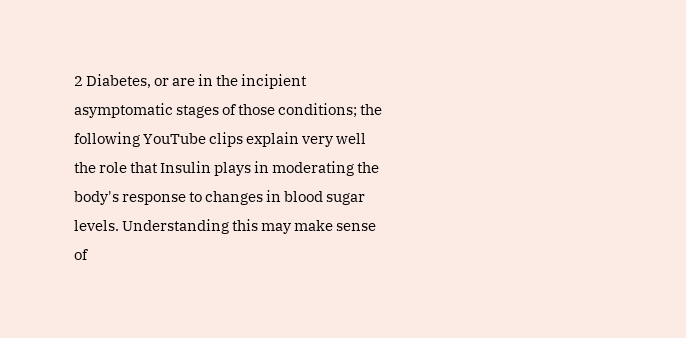2 Diabetes, or are in the incipient asymptomatic stages of those conditions; the following YouTube clips explain very well the role that Insulin plays in moderating the body's response to changes in blood sugar levels. Understanding this may make sense of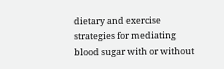dietary and exercise strategies for mediating blood sugar with or without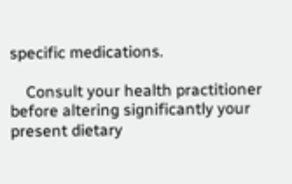specific medications.

    Consult your health practitioner before altering significantly your present dietary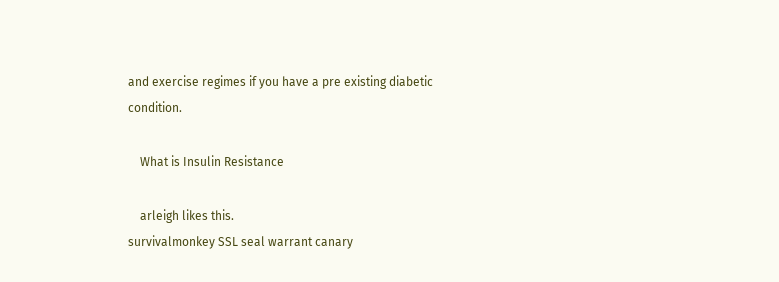and exercise regimes if you have a pre existing diabetic condition.

    What is Insulin Resistance

    arleigh likes this.
survivalmonkey SSL seal warrant canary